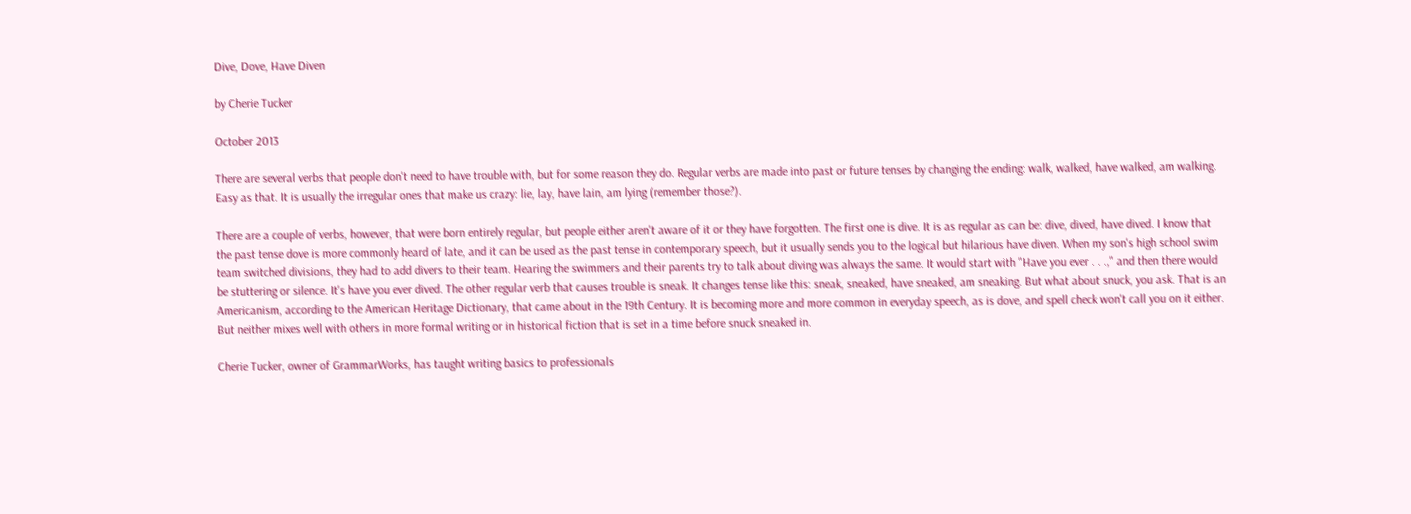Dive, Dove, Have Diven

by Cherie Tucker

October 2013

There are several verbs that people don't need to have trouble with, but for some reason they do. Regular verbs are made into past or future tenses by changing the ending: walk, walked, have walked, am walking. Easy as that. It is usually the irregular ones that make us crazy: lie, lay, have lain, am lying (remember those?).

There are a couple of verbs, however, that were born entirely regular, but people either aren't aware of it or they have forgotten. The first one is dive. It is as regular as can be: dive, dived, have dived. I know that the past tense dove is more commonly heard of late, and it can be used as the past tense in contemporary speech, but it usually sends you to the logical but hilarious have diven. When my son's high school swim team switched divisions, they had to add divers to their team. Hearing the swimmers and their parents try to talk about diving was always the same. It would start with "Have you ever . . .," and then there would be stuttering or silence. It's have you ever dived. The other regular verb that causes trouble is sneak. It changes tense like this: sneak, sneaked, have sneaked, am sneaking. But what about snuck, you ask. That is an Americanism, according to the American Heritage Dictionary, that came about in the 19th Century. It is becoming more and more common in everyday speech, as is dove, and spell check won't call you on it either. But neither mixes well with others in more formal writing or in historical fiction that is set in a time before snuck sneaked in.

Cherie Tucker, owner of GrammarWorks, has taught writing basics to professionals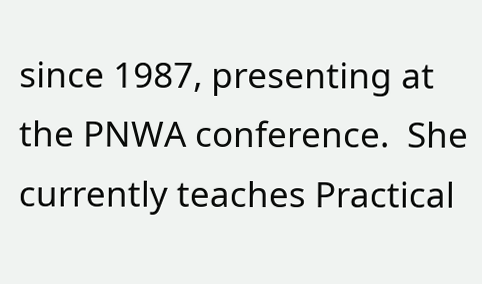since 1987, presenting at the PNWA conference.  She currently teaches Practical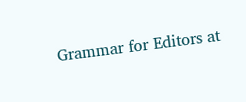Grammar for Editors at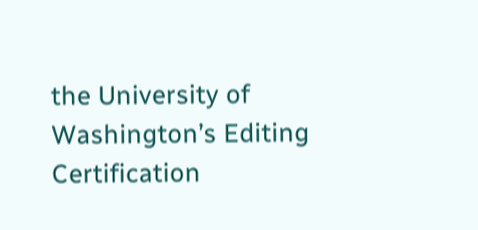the University of Washington’s Editing Certification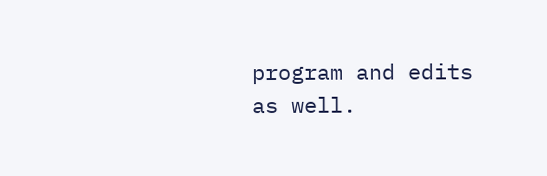program and edits as well.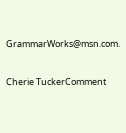GrammarWorks@msn.com.


Cherie TuckerComment